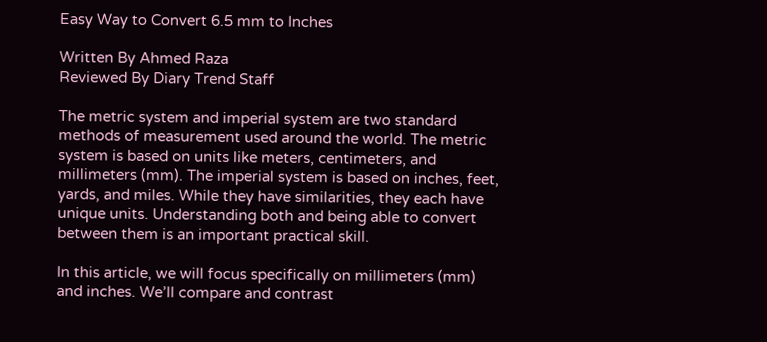Easy Way to Convert 6.5 mm to Inches

Written By Ahmed Raza
Reviewed By Diary Trend Staff

The metric system and imperial system are two standard methods of measurement used around the world. The metric system is based on units like meters, centimeters, and millimeters (mm). The imperial system is based on inches, feet, yards, and miles. While they have similarities, they each have unique units. Understanding both and being able to convert between them is an important practical skill.

In this article, we will focus specifically on millimeters (mm) and inches. We’ll compare and contrast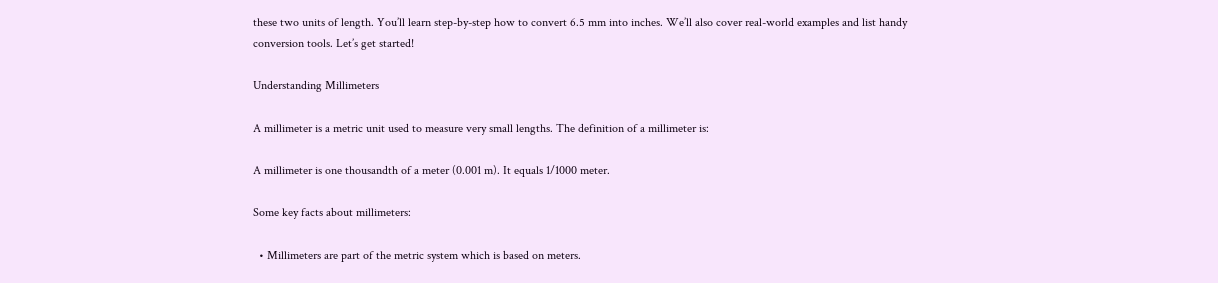these two units of length. You’ll learn step-by-step how to convert 6.5 mm into inches. We’ll also cover real-world examples and list handy conversion tools. Let’s get started!

Understanding Millimeters

A millimeter is a metric unit used to measure very small lengths. The definition of a millimeter is:

A millimeter is one thousandth of a meter (0.001 m). It equals 1/1000 meter.

Some key facts about millimeters:

  • Millimeters are part of the metric system which is based on meters.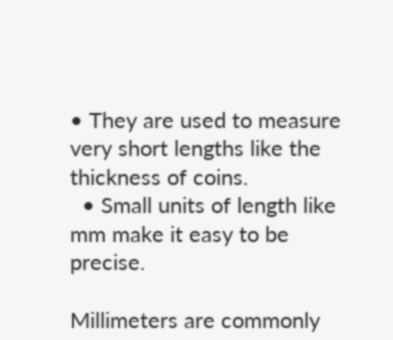• They are used to measure very short lengths like the thickness of coins.
  • Small units of length like mm make it easy to be precise.

Millimeters are commonly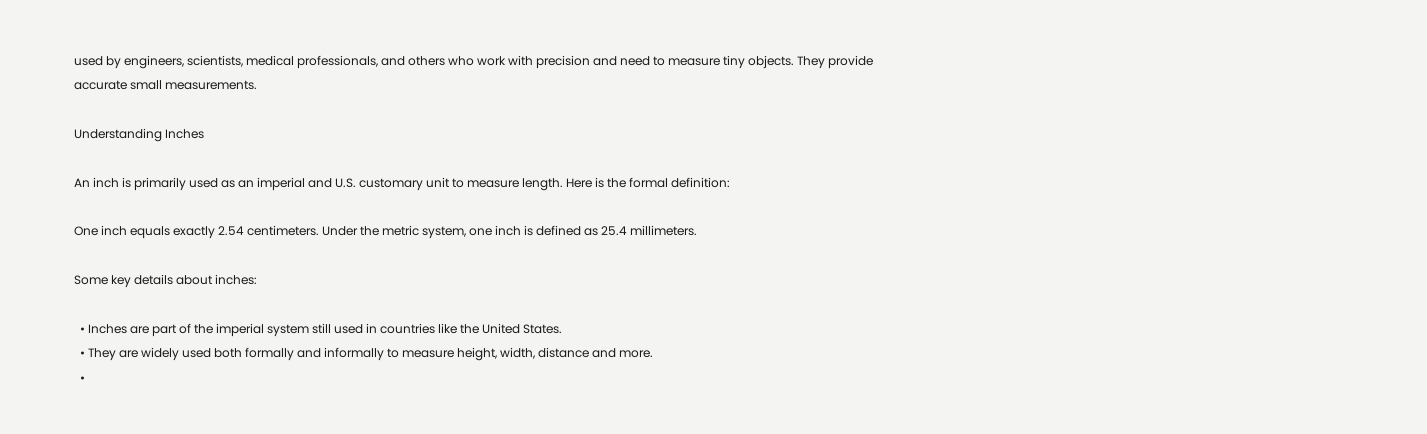used by engineers, scientists, medical professionals, and others who work with precision and need to measure tiny objects. They provide accurate small measurements.

Understanding Inches

An inch is primarily used as an imperial and U.S. customary unit to measure length. Here is the formal definition:

One inch equals exactly 2.54 centimeters. Under the metric system, one inch is defined as 25.4 millimeters.

Some key details about inches:

  • Inches are part of the imperial system still used in countries like the United States.
  • They are widely used both formally and informally to measure height, width, distance and more.
  •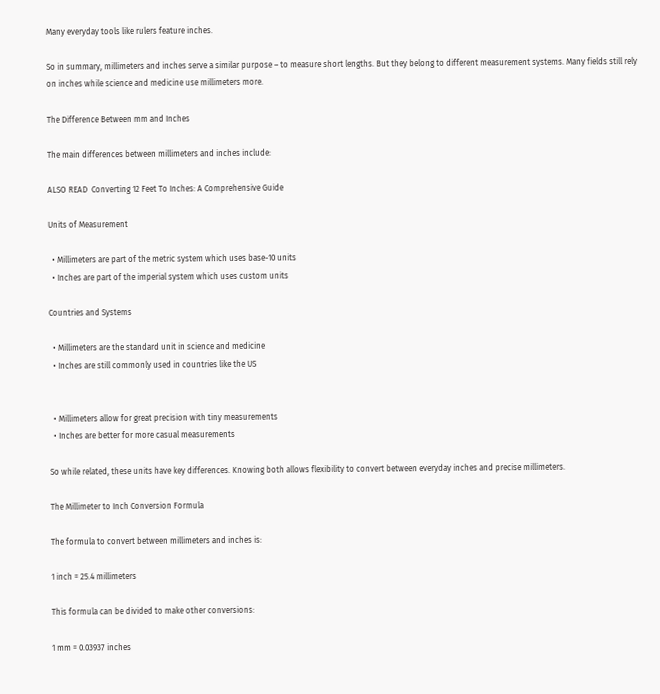Many everyday tools like rulers feature inches.

So in summary, millimeters and inches serve a similar purpose – to measure short lengths. But they belong to different measurement systems. Many fields still rely on inches while science and medicine use millimeters more.

The Difference Between mm and Inches

The main differences between millimeters and inches include:

ALSO READ  Converting 12 Feet To Inches: A Comprehensive Guide

Units of Measurement

  • Millimeters are part of the metric system which uses base-10 units
  • Inches are part of the imperial system which uses custom units

Countries and Systems

  • Millimeters are the standard unit in science and medicine
  • Inches are still commonly used in countries like the US


  • Millimeters allow for great precision with tiny measurements
  • Inches are better for more casual measurements

So while related, these units have key differences. Knowing both allows flexibility to convert between everyday inches and precise millimeters.

The Millimeter to Inch Conversion Formula

The formula to convert between millimeters and inches is:

1 inch = 25.4 millimeters

This formula can be divided to make other conversions:

1 mm = 0.03937 inches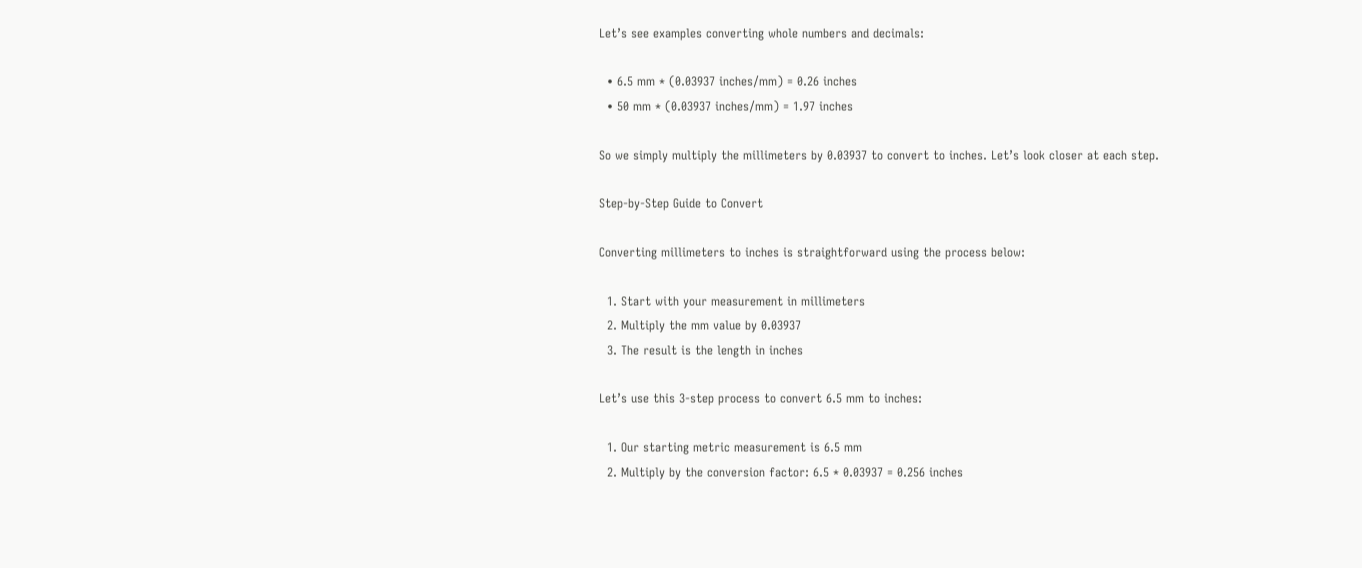Let’s see examples converting whole numbers and decimals:

  • 6.5 mm * (0.03937 inches/mm) = 0.26 inches
  • 50 mm * (0.03937 inches/mm) = 1.97 inches

So we simply multiply the millimeters by 0.03937 to convert to inches. Let’s look closer at each step.

Step-by-Step Guide to Convert

Converting millimeters to inches is straightforward using the process below:

  1. Start with your measurement in millimeters
  2. Multiply the mm value by 0.03937
  3. The result is the length in inches

Let’s use this 3-step process to convert 6.5 mm to inches:

  1. Our starting metric measurement is 6.5 mm
  2. Multiply by the conversion factor: 6.5 * 0.03937 = 0.256 inches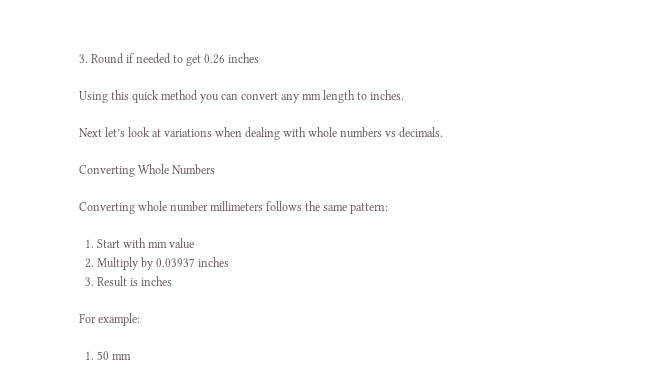3. Round if needed to get 0.26 inches

Using this quick method you can convert any mm length to inches.

Next let’s look at variations when dealing with whole numbers vs decimals.

Converting Whole Numbers

Converting whole number millimeters follows the same pattern:

  1. Start with mm value
  2. Multiply by 0.03937 inches
  3. Result is inches

For example:

  1. 50 mm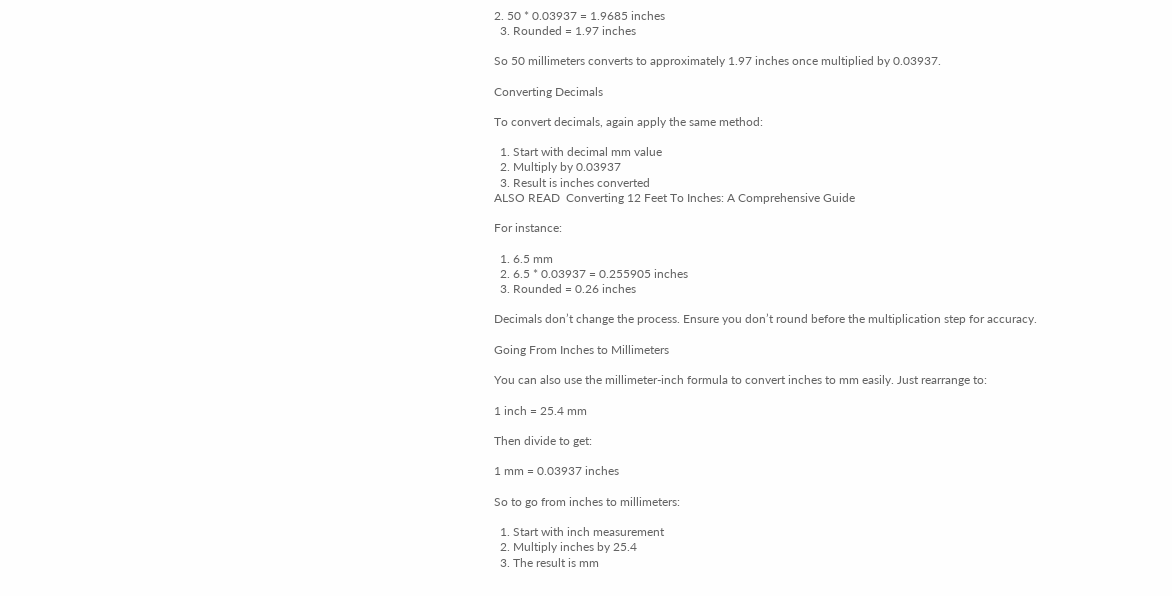2. 50 * 0.03937 = 1.9685 inches
  3. Rounded = 1.97 inches

So 50 millimeters converts to approximately 1.97 inches once multiplied by 0.03937.

Converting Decimals

To convert decimals, again apply the same method:

  1. Start with decimal mm value
  2. Multiply by 0.03937
  3. Result is inches converted
ALSO READ  Converting 12 Feet To Inches: A Comprehensive Guide

For instance:

  1. 6.5 mm
  2. 6.5 * 0.03937 = 0.255905 inches
  3. Rounded = 0.26 inches

Decimals don’t change the process. Ensure you don’t round before the multiplication step for accuracy.

Going From Inches to Millimeters

You can also use the millimeter-inch formula to convert inches to mm easily. Just rearrange to:

1 inch = 25.4 mm

Then divide to get:

1 mm = 0.03937 inches

So to go from inches to millimeters:

  1. Start with inch measurement
  2. Multiply inches by 25.4
  3. The result is mm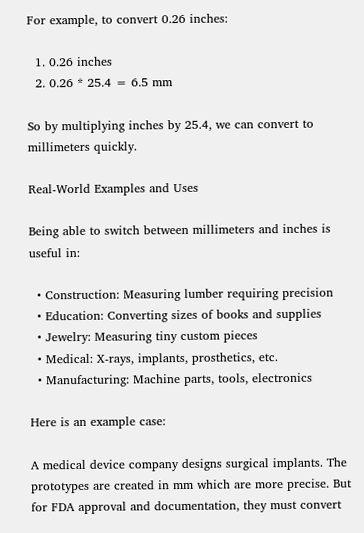For example, to convert 0.26 inches:

  1. 0.26 inches
  2. 0.26 * 25.4 = 6.5 mm

So by multiplying inches by 25.4, we can convert to millimeters quickly.

Real-World Examples and Uses

Being able to switch between millimeters and inches is useful in:

  • Construction: Measuring lumber requiring precision
  • Education: Converting sizes of books and supplies
  • Jewelry: Measuring tiny custom pieces
  • Medical: X-rays, implants, prosthetics, etc.
  • Manufacturing: Machine parts, tools, electronics

Here is an example case:

A medical device company designs surgical implants. The prototypes are created in mm which are more precise. But for FDA approval and documentation, they must convert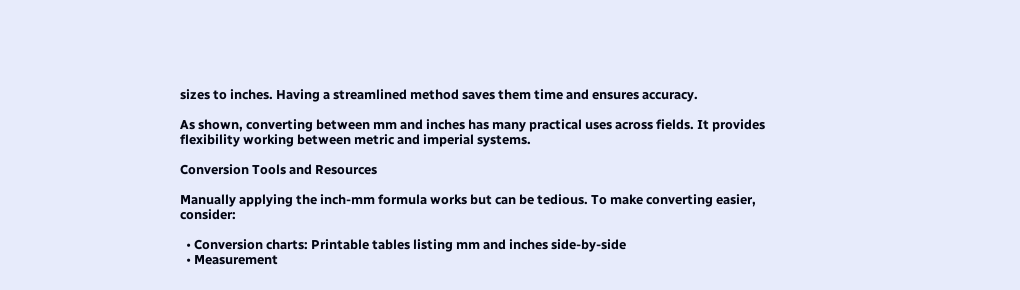sizes to inches. Having a streamlined method saves them time and ensures accuracy.

As shown, converting between mm and inches has many practical uses across fields. It provides flexibility working between metric and imperial systems.

Conversion Tools and Resources

Manually applying the inch-mm formula works but can be tedious. To make converting easier, consider:

  • Conversion charts: Printable tables listing mm and inches side-by-side
  • Measurement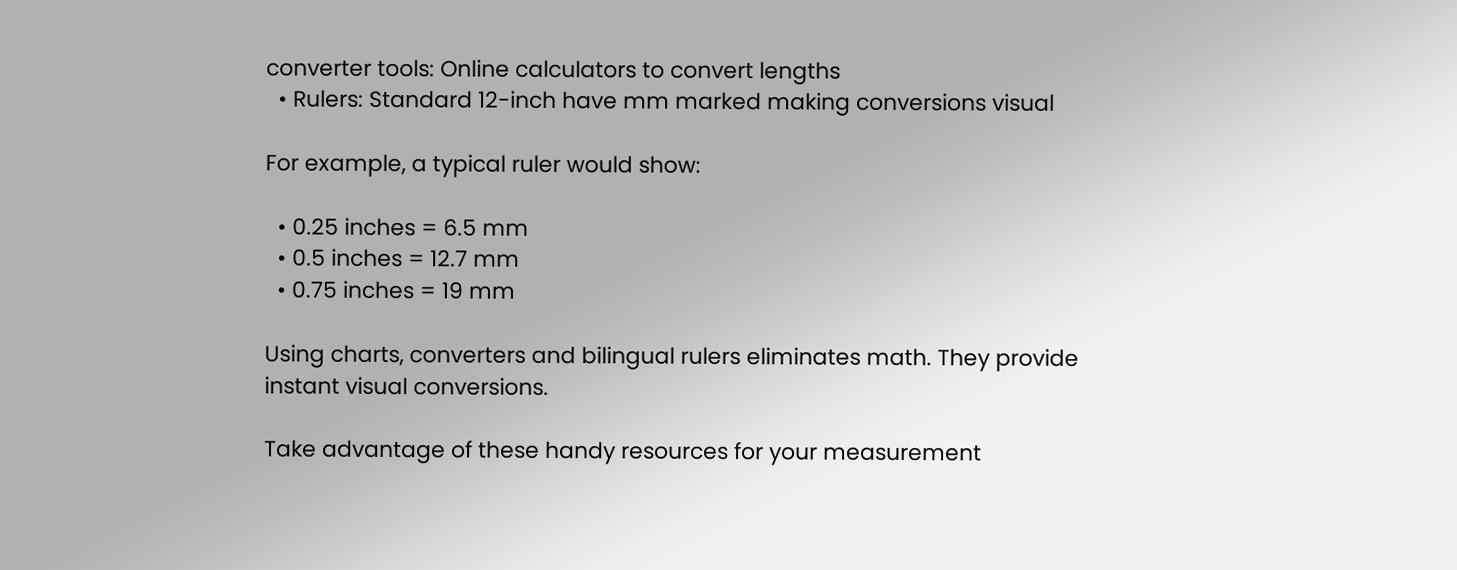converter tools: Online calculators to convert lengths
  • Rulers: Standard 12-inch have mm marked making conversions visual

For example, a typical ruler would show:

  • 0.25 inches = 6.5 mm
  • 0.5 inches = 12.7 mm
  • 0.75 inches = 19 mm

Using charts, converters and bilingual rulers eliminates math. They provide instant visual conversions.

Take advantage of these handy resources for your measurement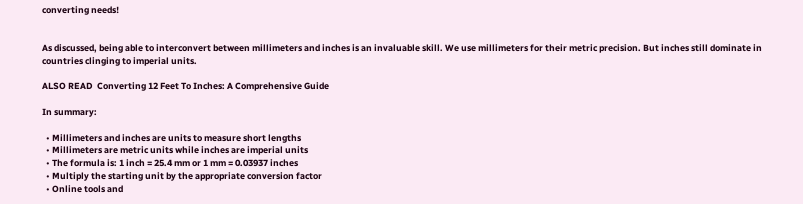converting needs!


As discussed, being able to interconvert between millimeters and inches is an invaluable skill. We use millimeters for their metric precision. But inches still dominate in countries clinging to imperial units.

ALSO READ  Converting 12 Feet To Inches: A Comprehensive Guide

In summary:

  • Millimeters and inches are units to measure short lengths
  • Millimeters are metric units while inches are imperial units
  • The formula is: 1 inch = 25.4 mm or 1 mm = 0.03937 inches
  • Multiply the starting unit by the appropriate conversion factor
  • Online tools and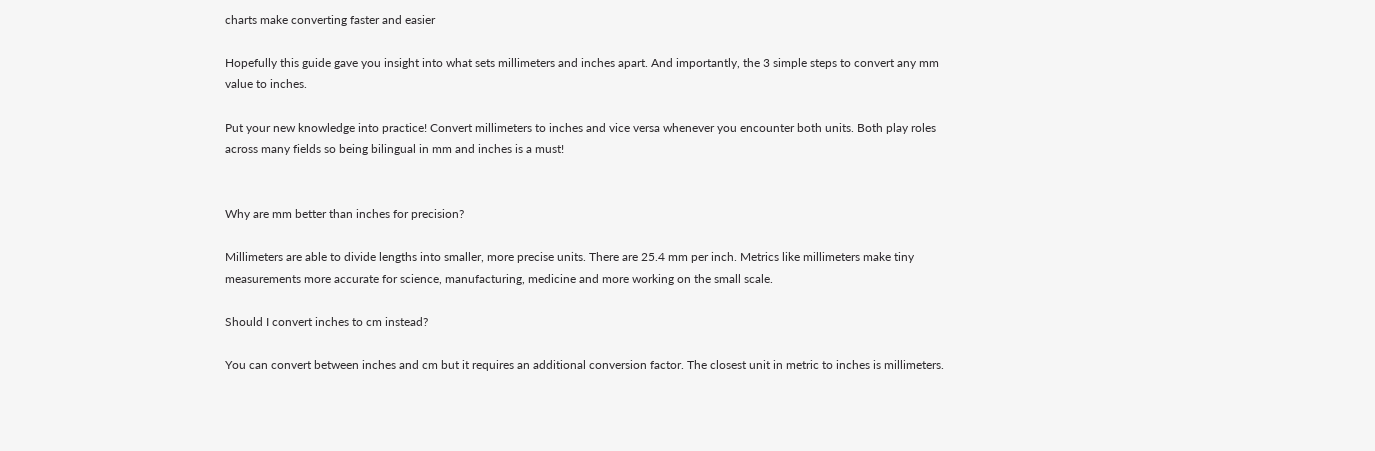charts make converting faster and easier

Hopefully this guide gave you insight into what sets millimeters and inches apart. And importantly, the 3 simple steps to convert any mm value to inches.

Put your new knowledge into practice! Convert millimeters to inches and vice versa whenever you encounter both units. Both play roles across many fields so being bilingual in mm and inches is a must!


Why are mm better than inches for precision?

Millimeters are able to divide lengths into smaller, more precise units. There are 25.4 mm per inch. Metrics like millimeters make tiny measurements more accurate for science, manufacturing, medicine and more working on the small scale.

Should I convert inches to cm instead?

You can convert between inches and cm but it requires an additional conversion factor. The closest unit in metric to inches is millimeters.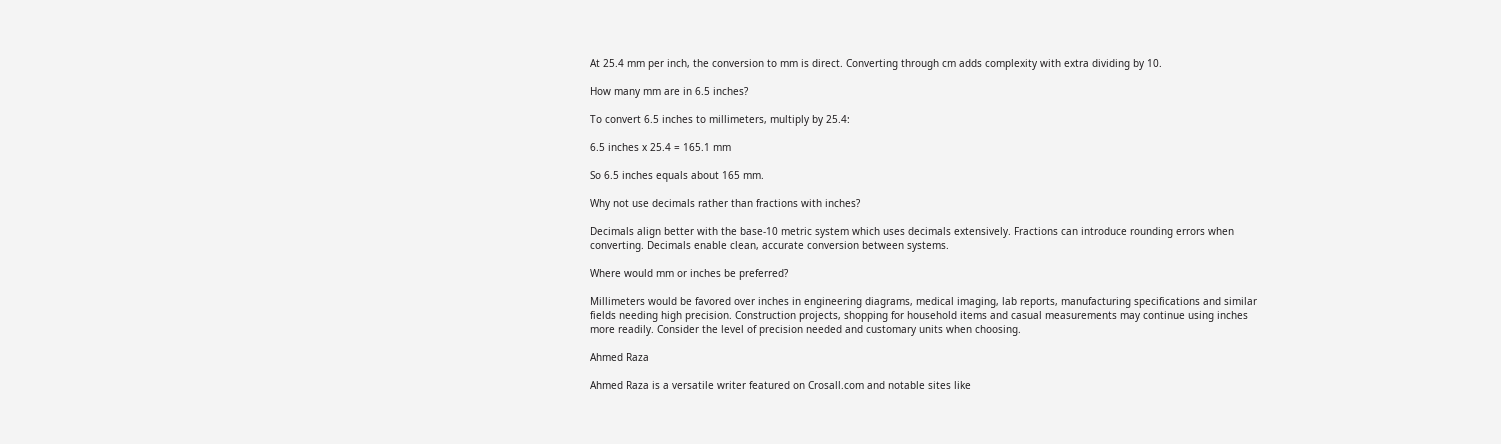At 25.4 mm per inch, the conversion to mm is direct. Converting through cm adds complexity with extra dividing by 10.

How many mm are in 6.5 inches?

To convert 6.5 inches to millimeters, multiply by 25.4:

6.5 inches x 25.4 = 165.1 mm

So 6.5 inches equals about 165 mm.

Why not use decimals rather than fractions with inches?

Decimals align better with the base-10 metric system which uses decimals extensively. Fractions can introduce rounding errors when converting. Decimals enable clean, accurate conversion between systems.

Where would mm or inches be preferred?

Millimeters would be favored over inches in engineering diagrams, medical imaging, lab reports, manufacturing specifications and similar fields needing high precision. Construction projects, shopping for household items and casual measurements may continue using inches more readily. Consider the level of precision needed and customary units when choosing.

Ahmed Raza

Ahmed Raza is a versatile writer featured on Crosall.com and notable sites like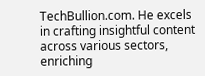TechBullion.com. He excels in crafting insightful content across various sectors, enriching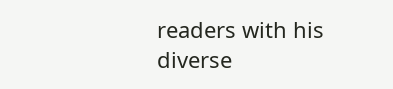readers with his diverse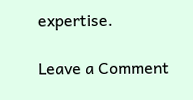expertise.

Leave a Comment